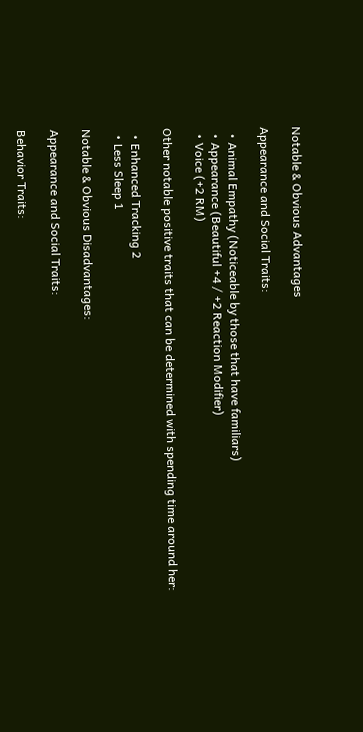Notable & Obvious Advantages

Appearance and Social Traits:

  • Animal Empathy (Noticeable by those that have familiars)
  • Appearance (Beautiful +4 / +2 Reaction Modifier)
  • Voice (+2 RM)

Other notable positive traits that can be determined with spending time around her:

  • Enhanced Tracking 2
  • Less Sleep 1

Notable & Obvious Disadvantages:

Appearance and Social Traits:

Behavior Traits: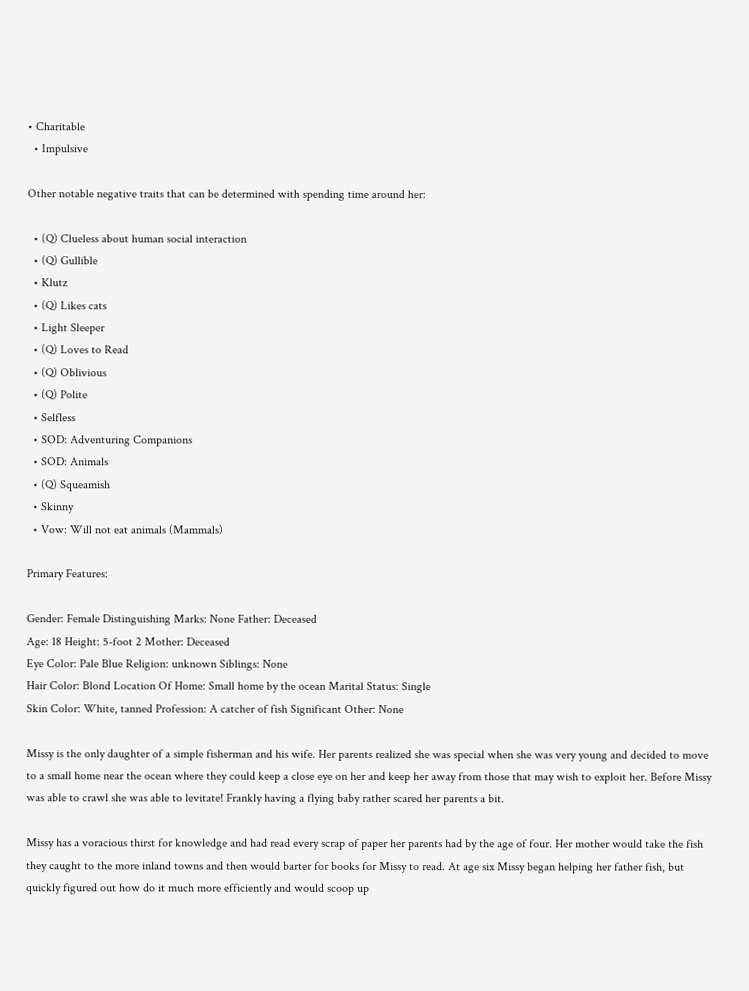• Charitable
  • Impulsive

Other notable negative traits that can be determined with spending time around her:

  • (Q) Clueless about human social interaction
  • (Q) Gullible
  • Klutz
  • (Q) Likes cats
  • Light Sleeper
  • (Q) Loves to Read
  • (Q) Oblivious
  • (Q) Polite
  • Selfless
  • SOD: Adventuring Companions
  • SOD: Animals
  • (Q) Squeamish
  • Skinny
  • Vow: Will not eat animals (Mammals)

Primary Features:

Gender: Female Distinguishing Marks: None Father: Deceased
Age: 18 Height: 5-foot 2 Mother: Deceased
Eye Color: Pale Blue Religion: unknown Siblings: None
Hair Color: Blond Location Of Home: Small home by the ocean Marital Status: Single
Skin Color: White, tanned Profession: A catcher of fish Significant Other: None

Missy is the only daughter of a simple fisherman and his wife. Her parents realized she was special when she was very young and decided to move to a small home near the ocean where they could keep a close eye on her and keep her away from those that may wish to exploit her. Before Missy was able to crawl she was able to levitate! Frankly having a flying baby rather scared her parents a bit.

Missy has a voracious thirst for knowledge and had read every scrap of paper her parents had by the age of four. Her mother would take the fish they caught to the more inland towns and then would barter for books for Missy to read. At age six Missy began helping her father fish, but quickly figured out how do it much more efficiently and would scoop up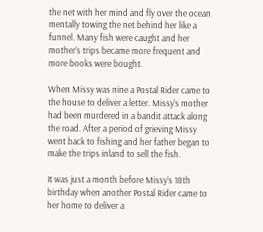the net with her mind and fly over the ocean mentally towing the net behind her like a funnel. Many fish were caught and her mother’s trips became more frequent and more books were bought.

When Missy was nine a Postal Rider came to the house to deliver a letter. Missy’s mother had been murdered in a bandit attack along the road. After a period of grieving Missy went back to fishing and her father began to make the trips inland to sell the fish.

It was just a month before Missy’s 18th birthday when another Postal Rider came to her home to deliver a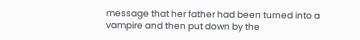message that her father had been turned into a vampire and then put down by the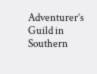Adventurer’s Guild in Southern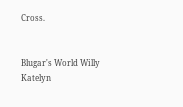Cross.


Blugar's World Willy Katelyn